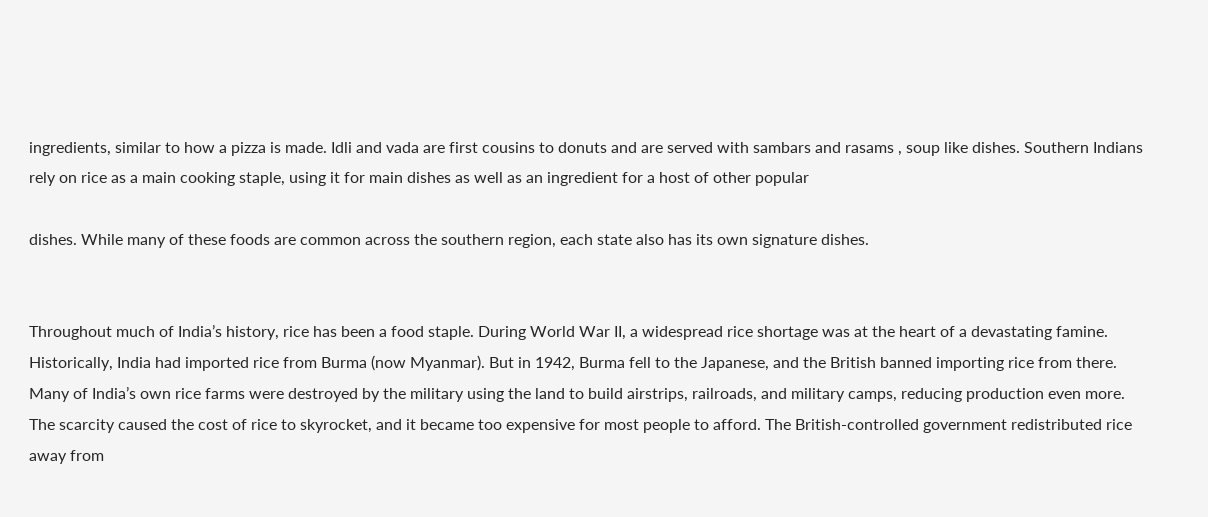ingredients, similar to how a pizza is made. Idli and vada are first cousins to donuts and are served with sambars and rasams , soup like dishes. Southern Indians rely on rice as a main cooking staple, using it for main dishes as well as an ingredient for a host of other popular

dishes. While many of these foods are common across the southern region, each state also has its own signature dishes.


Throughout much of India’s history, rice has been a food staple. During World War II, a widespread rice shortage was at the heart of a devastating famine. Historically, India had imported rice from Burma (now Myanmar). But in 1942, Burma fell to the Japanese, and the British banned importing rice from there. Many of India’s own rice farms were destroyed by the military using the land to build airstrips, railroads, and military camps, reducing production even more. The scarcity caused the cost of rice to skyrocket, and it became too expensive for most people to afford. The British-controlled government redistributed rice away from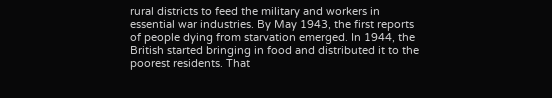rural districts to feed the military and workers in essential war industries. By May 1943, the first reports of people dying from starvation emerged. In 1944, the British started bringing in food and distributed it to the poorest residents. That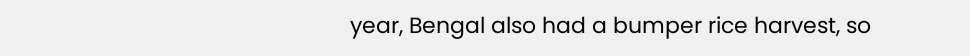year, Bengal also had a bumper rice harvest, so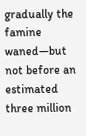gradually the famine waned—but not before an estimated three million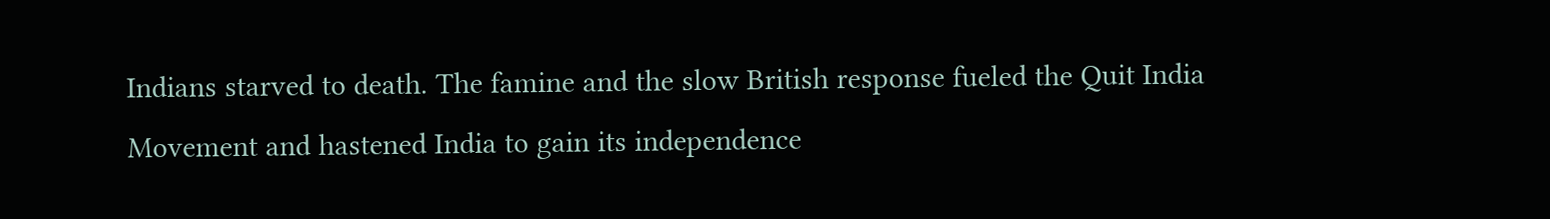Indians starved to death. The famine and the slow British response fueled the Quit India Movement and hastened India to gain its independence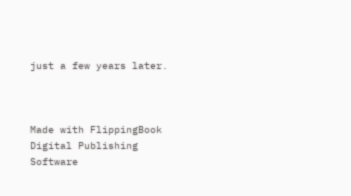just a few years later.



Made with FlippingBook Digital Publishing Software